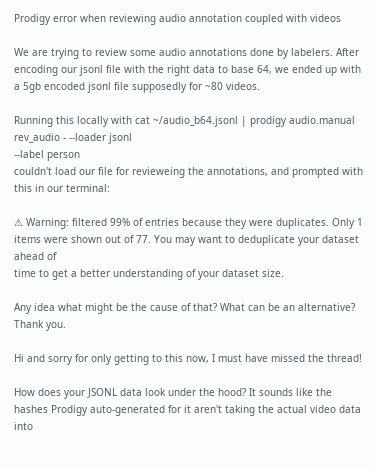Prodigy error when reviewing audio annotation coupled with videos

We are trying to review some audio annotations done by labelers. After encoding our jsonl file with the right data to base 64, we ended up with a 5gb encoded jsonl file supposedly for ~80 videos.

Running this locally with cat ~/audio_b64.jsonl | prodigy audio.manual rev_audio - --loader jsonl
--label person
couldn't load our file for revieweing the annotations, and prompted with this in our terminal:

⚠ Warning: filtered 99% of entries because they were duplicates. Only 1
items were shown out of 77. You may want to deduplicate your dataset ahead of
time to get a better understanding of your dataset size.

Any idea what might be the cause of that? What can be an alternative?
Thank you.

Hi and sorry for only getting to this now, I must have missed the thread!

How does your JSONL data look under the hood? It sounds like the hashes Prodigy auto-generated for it aren't taking the actual video data into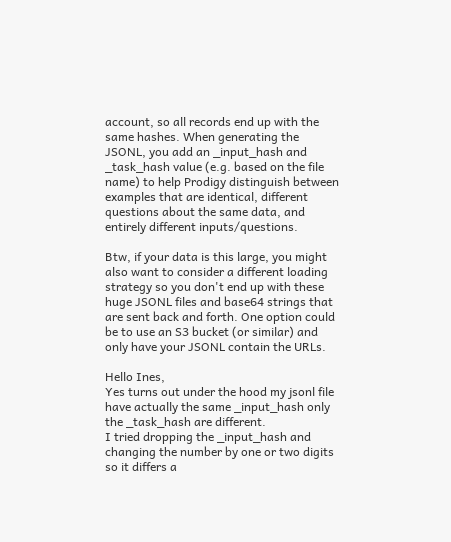account, so all records end up with the same hashes. When generating the JSONL, you add an _input_hash and _task_hash value (e.g. based on the file name) to help Prodigy distinguish between examples that are identical, different questions about the same data, and entirely different inputs/questions.

Btw, if your data is this large, you might also want to consider a different loading strategy so you don't end up with these huge JSONL files and base64 strings that are sent back and forth. One option could be to use an S3 bucket (or similar) and only have your JSONL contain the URLs.

Hello Ines,
Yes turns out under the hood my jsonl file have actually the same _input_hash only the _task_hash are different.
I tried dropping the _input_hash and changing the number by one or two digits so it differs a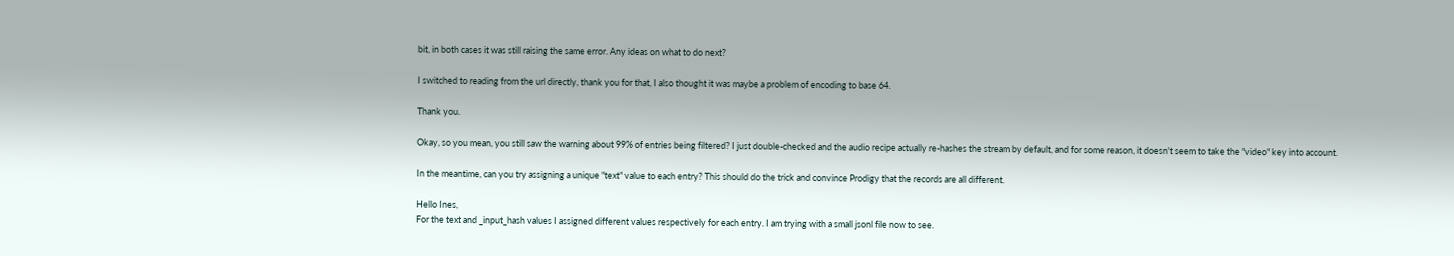bit, in both cases it was still raising the same error. Any ideas on what to do next?

I switched to reading from the url directly, thank you for that, I also thought it was maybe a problem of encoding to base 64.

Thank you.

Okay, so you mean, you still saw the warning about 99% of entries being filtered? I just double-checked and the audio recipe actually re-hashes the stream by default, and for some reason, it doesn't seem to take the "video" key into account.

In the meantime, can you try assigning a unique "text" value to each entry? This should do the trick and convince Prodigy that the records are all different.

Hello Ines,
For the text and _input_hash values I assigned different values respectively for each entry. I am trying with a small jsonl file now to see.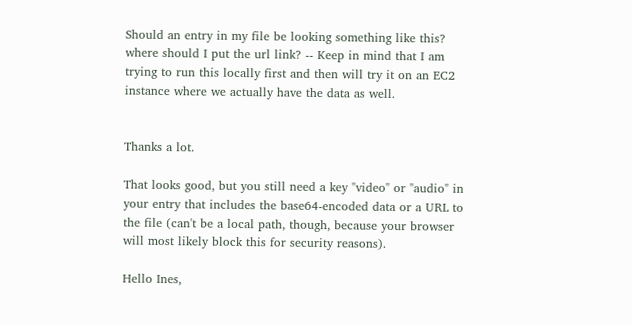Should an entry in my file be looking something like this? where should I put the url link? -- Keep in mind that I am trying to run this locally first and then will try it on an EC2 instance where we actually have the data as well.


Thanks a lot.

That looks good, but you still need a key "video" or "audio" in your entry that includes the base64-encoded data or a URL to the file (can't be a local path, though, because your browser will most likely block this for security reasons).

Hello Ines,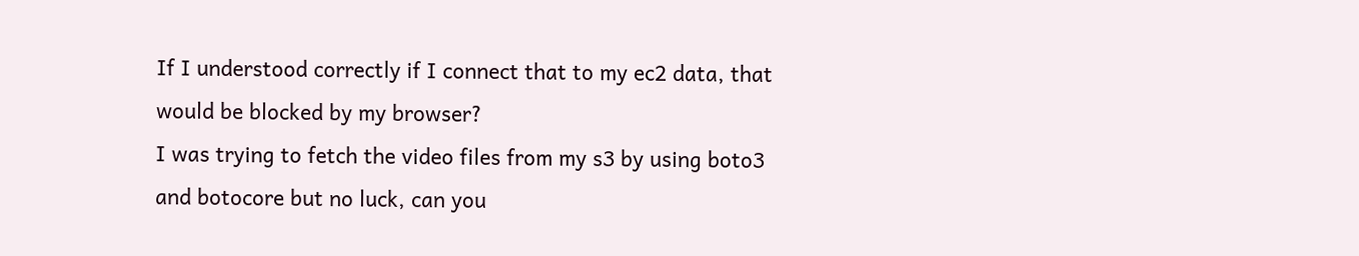If I understood correctly if I connect that to my ec2 data, that would be blocked by my browser?
I was trying to fetch the video files from my s3 by using boto3 and botocore but no luck, can you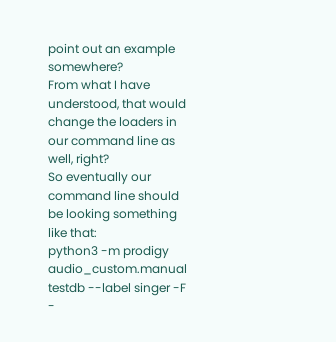point out an example somewhere?
From what I have understood, that would change the loaders in our command line as well, right?
So eventually our command line should be looking something like that:
python3 -m prodigy audio_custom.manual testdb --label singer -F -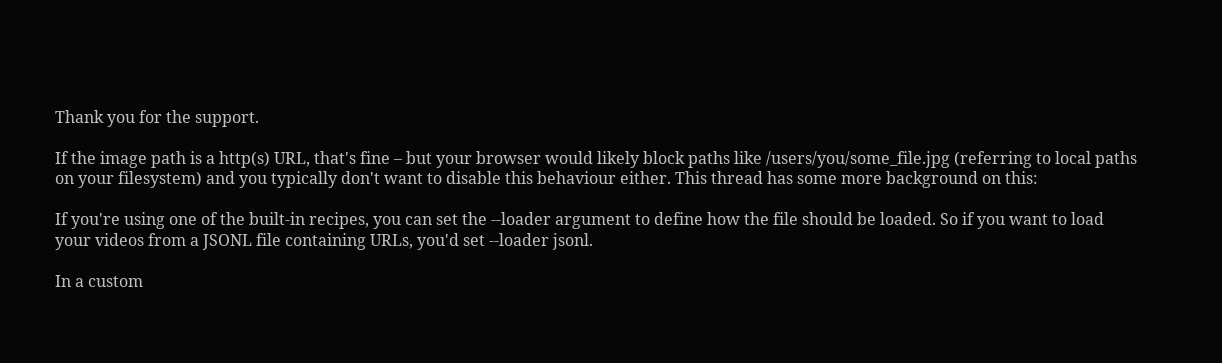Thank you for the support.

If the image path is a http(s) URL, that's fine – but your browser would likely block paths like /users/you/some_file.jpg (referring to local paths on your filesystem) and you typically don't want to disable this behaviour either. This thread has some more background on this:

If you're using one of the built-in recipes, you can set the --loader argument to define how the file should be loaded. So if you want to load your videos from a JSONL file containing URLs, you'd set --loader jsonl.

In a custom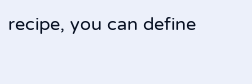recipe, you can define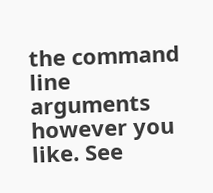the command line arguments however you like. See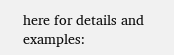here for details and examples: